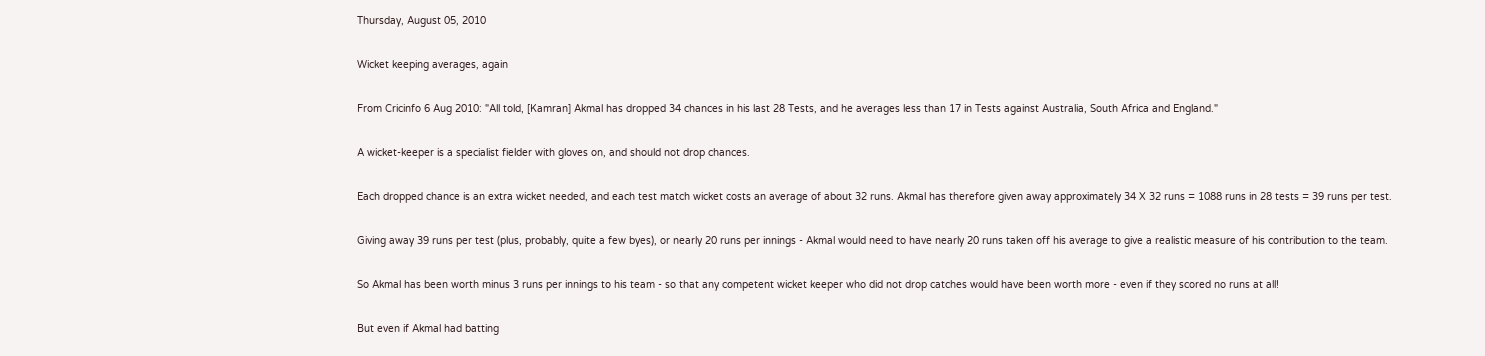Thursday, August 05, 2010

Wicket keeping averages, again

From Cricinfo 6 Aug 2010: "All told, [Kamran] Akmal has dropped 34 chances in his last 28 Tests, and he averages less than 17 in Tests against Australia, South Africa and England."

A wicket-keeper is a specialist fielder with gloves on, and should not drop chances.

Each dropped chance is an extra wicket needed, and each test match wicket costs an average of about 32 runs. Akmal has therefore given away approximately 34 X 32 runs = 1088 runs in 28 tests = 39 runs per test.

Giving away 39 runs per test (plus, probably, quite a few byes), or nearly 20 runs per innings - Akmal would need to have nearly 20 runs taken off his average to give a realistic measure of his contribution to the team.

So Akmal has been worth minus 3 runs per innings to his team - so that any competent wicket keeper who did not drop catches would have been worth more - even if they scored no runs at all!

But even if Akmal had batting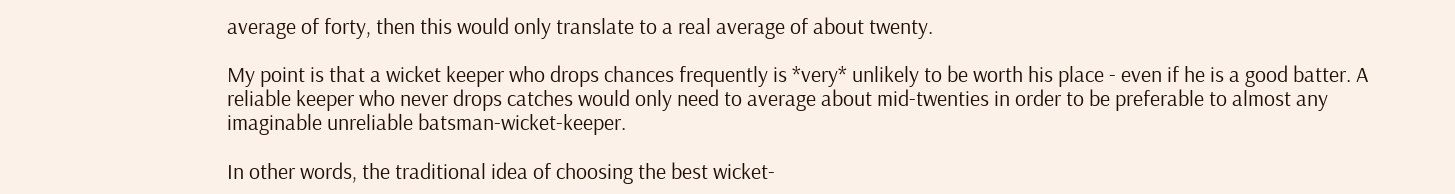average of forty, then this would only translate to a real average of about twenty.

My point is that a wicket keeper who drops chances frequently is *very* unlikely to be worth his place - even if he is a good batter. A reliable keeper who never drops catches would only need to average about mid-twenties in order to be preferable to almost any imaginable unreliable batsman-wicket-keeper.

In other words, the traditional idea of choosing the best wicket-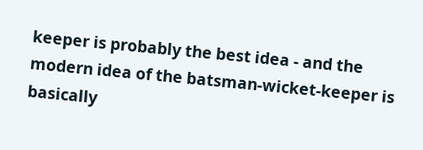keeper is probably the best idea - and the modern idea of the batsman-wicket-keeper is basically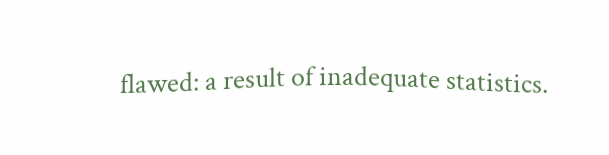flawed: a result of inadequate statistics.